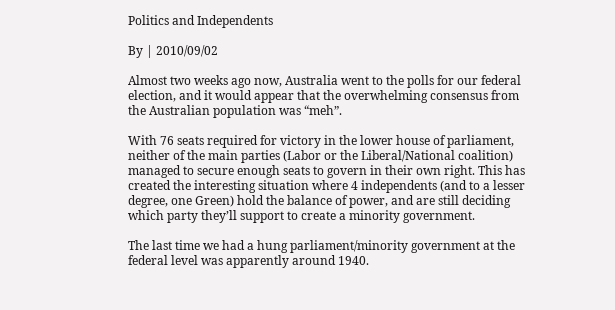Politics and Independents

By | 2010/09/02

Almost two weeks ago now, Australia went to the polls for our federal election, and it would appear that the overwhelming consensus from the Australian population was “meh”.

With 76 seats required for victory in the lower house of parliament, neither of the main parties (Labor or the Liberal/National coalition) managed to secure enough seats to govern in their own right. This has created the interesting situation where 4 independents (and to a lesser degree, one Green) hold the balance of power, and are still deciding which party they’ll support to create a minority government.

The last time we had a hung parliament/minority government at the federal level was apparently around 1940.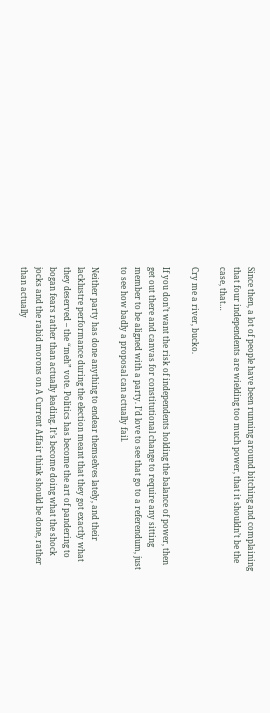Since then, a lot of people have been running around bitching and complaining that four independents are wielding too much power, that it shouldn’t be the case, that…

Cry me a river, bucko.

If you don’t want the risk of independents holding the balance of power, then get out there and canvas for constitutional change to require any sitting member to be aligned with a party. I’d love to see that go to a referendum, just to see how badly a proposal can actually fail.

Neither party has done anything to endear themselves lately, and their lacklustre performance during the election meant that they got exactly what they deserved – the “meh” vote. Politics has become the art of pandering to bogan fears rather than actually leading. It’s become doing what the shock jocks and the rabid morons on A Current Affair think should be done, rather than actually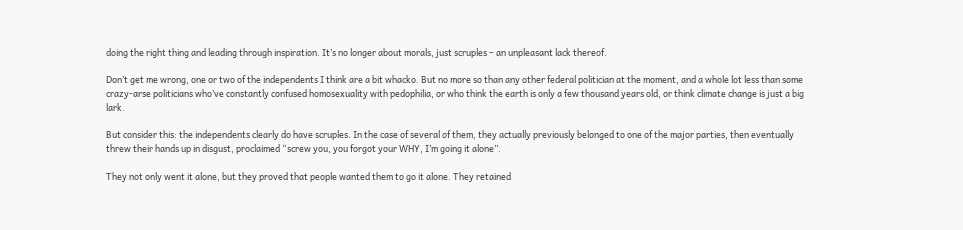doing the right thing and leading through inspiration. It’s no longer about morals, just scruples – an unpleasant lack thereof.

Don’t get me wrong, one or two of the independents I think are a bit whacko. But no more so than any other federal politician at the moment, and a whole lot less than some crazy-arse politicians who’ve constantly confused homosexuality with pedophilia, or who think the earth is only a few thousand years old, or think climate change is just a big lark.

But consider this: the independents clearly do have scruples. In the case of several of them, they actually previously belonged to one of the major parties, then eventually threw their hands up in disgust, proclaimed “screw you, you forgot your WHY, I’m going it alone”.

They not only went it alone, but they proved that people wanted them to go it alone. They retained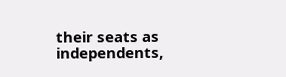their seats as independents,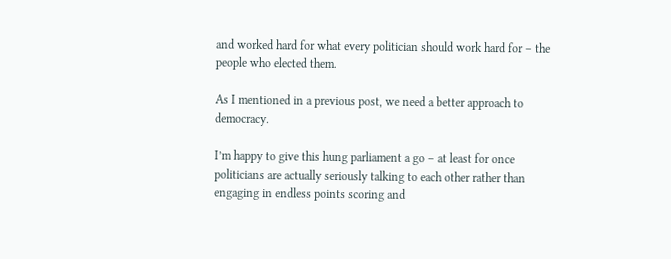and worked hard for what every politician should work hard for – the people who elected them.

As I mentioned in a previous post, we need a better approach to democracy.

I’m happy to give this hung parliament a go – at least for once politicians are actually seriously talking to each other rather than engaging in endless points scoring and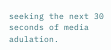seeking the next 30 seconds of media adulation.